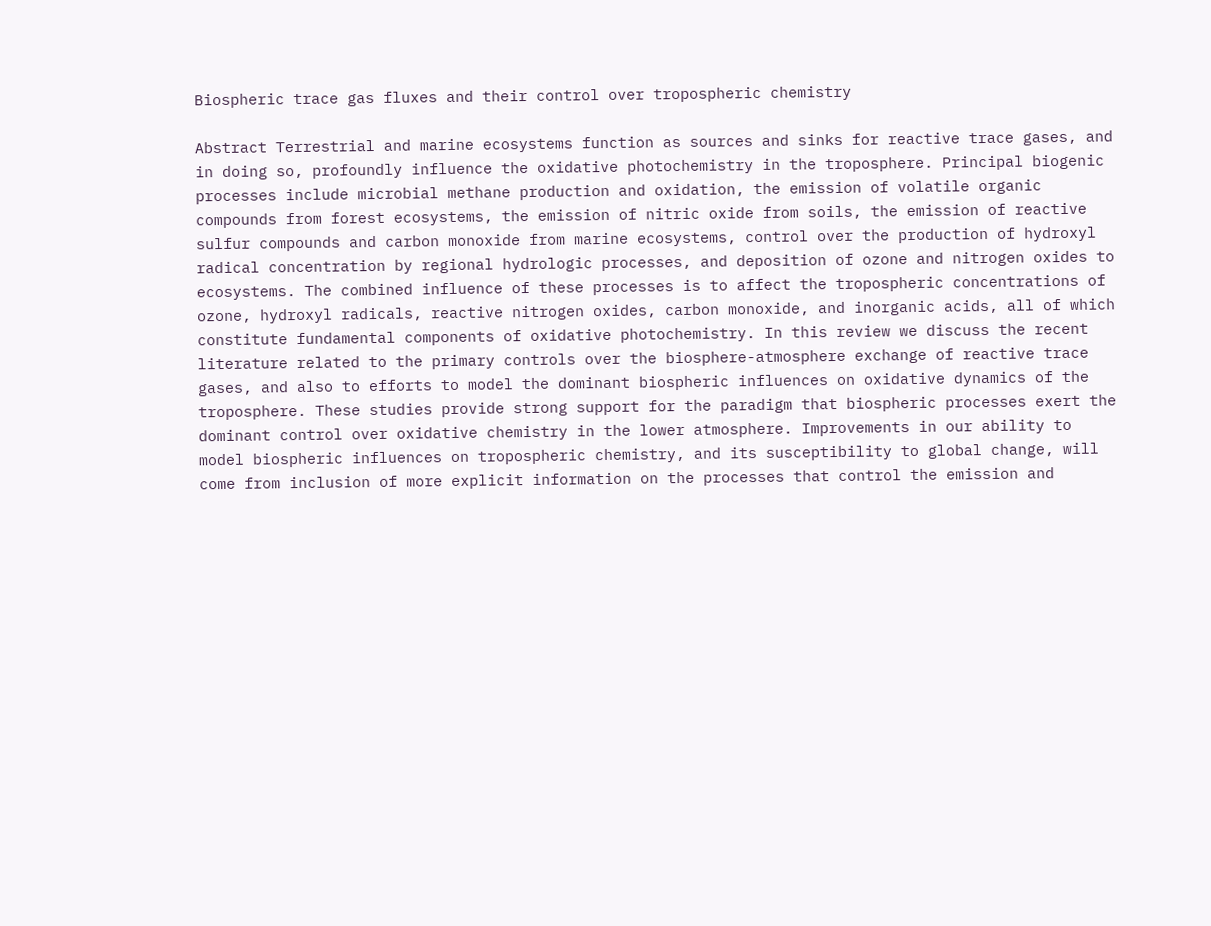Biospheric trace gas fluxes and their control over tropospheric chemistry

Abstract Terrestrial and marine ecosystems function as sources and sinks for reactive trace gases, and in doing so, profoundly influence the oxidative photochemistry in the troposphere. Principal biogenic processes include microbial methane production and oxidation, the emission of volatile organic compounds from forest ecosystems, the emission of nitric oxide from soils, the emission of reactive sulfur compounds and carbon monoxide from marine ecosystems, control over the production of hydroxyl radical concentration by regional hydrologic processes, and deposition of ozone and nitrogen oxides to ecosystems. The combined influence of these processes is to affect the tropospheric concentrations of ozone, hydroxyl radicals, reactive nitrogen oxides, carbon monoxide, and inorganic acids, all of which constitute fundamental components of oxidative photochemistry. In this review we discuss the recent literature related to the primary controls over the biosphere-atmosphere exchange of reactive trace gases, and also to efforts to model the dominant biospheric influences on oxidative dynamics of the troposphere. These studies provide strong support for the paradigm that biospheric processes exert the dominant control over oxidative chemistry in the lower atmosphere. Improvements in our ability to model biospheric influences on tropospheric chemistry, and its susceptibility to global change, will come from inclusion of more explicit information on the processes that control the emission and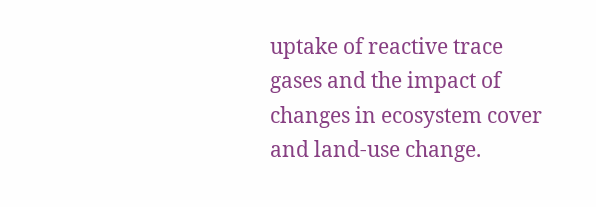uptake of reactive trace gases and the impact of changes in ecosystem cover and land-use change.